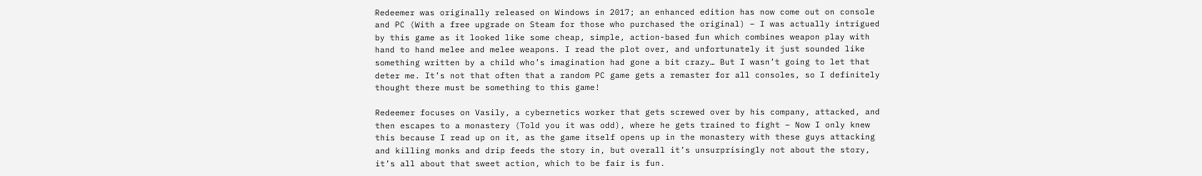Redeemer was originally released on Windows in 2017; an enhanced edition has now come out on console and PC (With a free upgrade on Steam for those who purchased the original) – I was actually intrigued by this game as it looked like some cheap, simple, action-based fun which combines weapon play with hand to hand melee and melee weapons. I read the plot over, and unfortunately it just sounded like something written by a child who’s imagination had gone a bit crazy… But I wasn’t going to let that deter me. It’s not that often that a random PC game gets a remaster for all consoles, so I definitely thought there must be something to this game!

Redeemer focuses on Vasily, a cybernetics worker that gets screwed over by his company, attacked, and then escapes to a monastery (Told you it was odd), where he gets trained to fight – Now I only knew this because I read up on it, as the game itself opens up in the monastery with these guys attacking and killing monks and drip feeds the story in, but overall it’s unsurprisingly not about the story, it’s all about that sweet action, which to be fair is fun.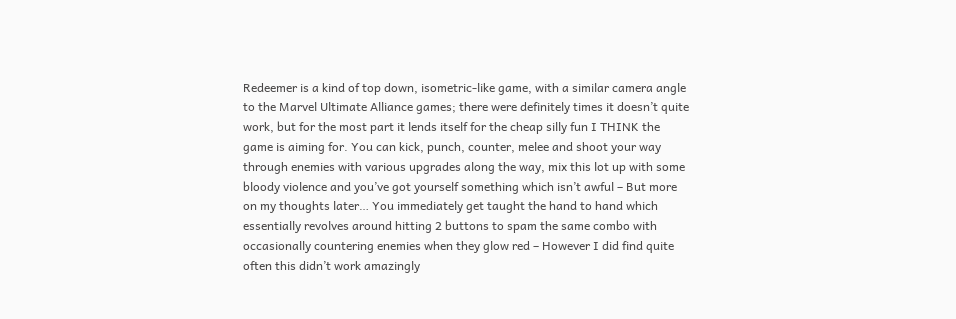Redeemer is a kind of top down, isometric-like game, with a similar camera angle to the Marvel Ultimate Alliance games; there were definitely times it doesn’t quite work, but for the most part it lends itself for the cheap silly fun I THINK the game is aiming for. You can kick, punch, counter, melee and shoot your way through enemies with various upgrades along the way, mix this lot up with some bloody violence and you’ve got yourself something which isn’t awful – But more on my thoughts later… You immediately get taught the hand to hand which essentially revolves around hitting 2 buttons to spam the same combo with occasionally countering enemies when they glow red – However I did find quite often this didn’t work amazingly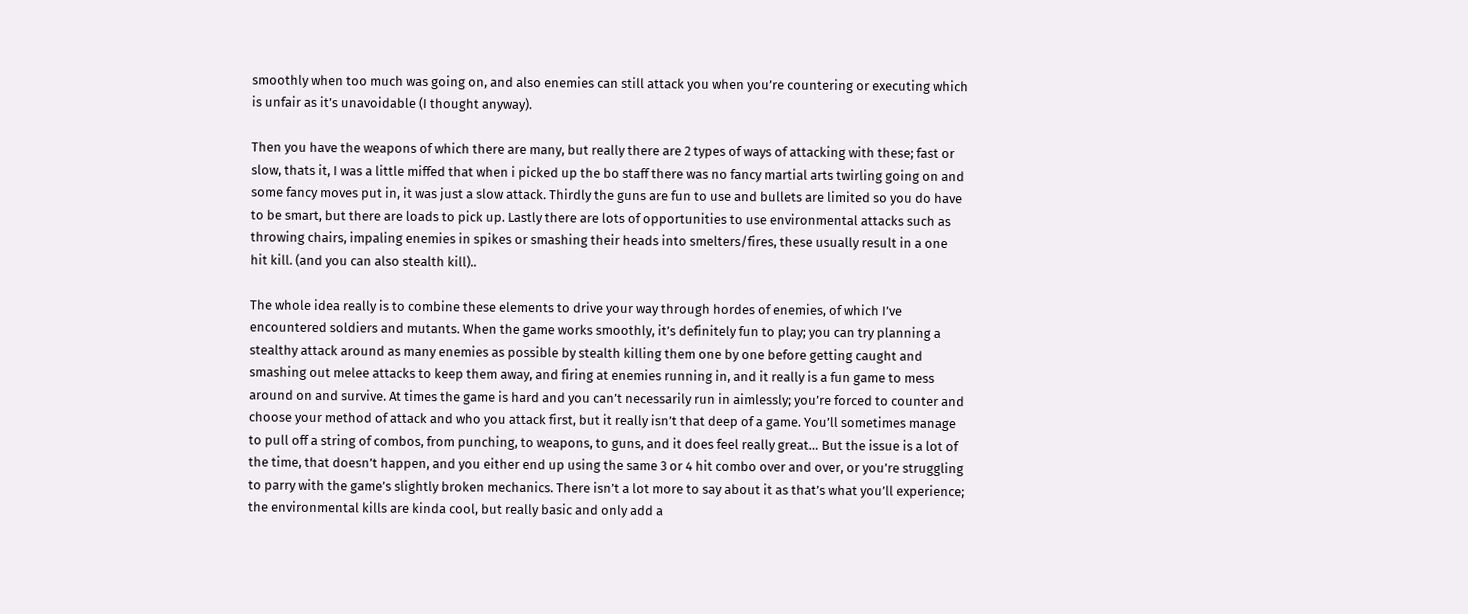smoothly when too much was going on, and also enemies can still attack you when you’re countering or executing which is unfair as it’s unavoidable (I thought anyway).

Then you have the weapons of which there are many, but really there are 2 types of ways of attacking with these; fast or slow, thats it, I was a little miffed that when i picked up the bo staff there was no fancy martial arts twirling going on and some fancy moves put in, it was just a slow attack. Thirdly the guns are fun to use and bullets are limited so you do have to be smart, but there are loads to pick up. Lastly there are lots of opportunities to use environmental attacks such as throwing chairs, impaling enemies in spikes or smashing their heads into smelters/fires, these usually result in a one hit kill. (and you can also stealth kill)..

The whole idea really is to combine these elements to drive your way through hordes of enemies, of which I’ve encountered soldiers and mutants. When the game works smoothly, it’s definitely fun to play; you can try planning a stealthy attack around as many enemies as possible by stealth killing them one by one before getting caught and smashing out melee attacks to keep them away, and firing at enemies running in, and it really is a fun game to mess around on and survive. At times the game is hard and you can’t necessarily run in aimlessly; you’re forced to counter and choose your method of attack and who you attack first, but it really isn’t that deep of a game. You’ll sometimes manage to pull off a string of combos, from punching, to weapons, to guns, and it does feel really great… But the issue is a lot of the time, that doesn’t happen, and you either end up using the same 3 or 4 hit combo over and over, or you’re struggling to parry with the game’s slightly broken mechanics. There isn’t a lot more to say about it as that’s what you’ll experience; the environmental kills are kinda cool, but really basic and only add a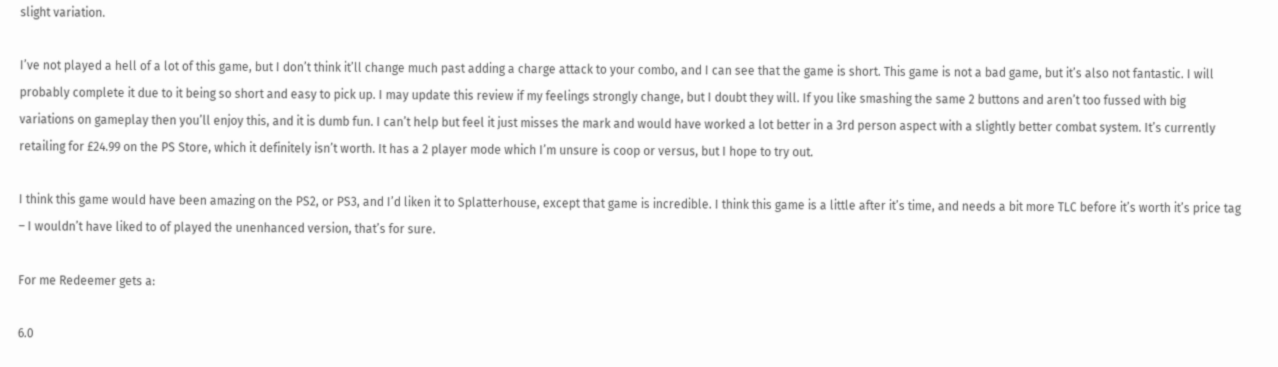slight variation.

I’ve not played a hell of a lot of this game, but I don’t think it’ll change much past adding a charge attack to your combo, and I can see that the game is short. This game is not a bad game, but it’s also not fantastic. I will probably complete it due to it being so short and easy to pick up. I may update this review if my feelings strongly change, but I doubt they will. If you like smashing the same 2 buttons and aren’t too fussed with big variations on gameplay then you’ll enjoy this, and it is dumb fun. I can’t help but feel it just misses the mark and would have worked a lot better in a 3rd person aspect with a slightly better combat system. It’s currently retailing for £24.99 on the PS Store, which it definitely isn’t worth. It has a 2 player mode which I’m unsure is coop or versus, but I hope to try out.

I think this game would have been amazing on the PS2, or PS3, and I’d liken it to Splatterhouse, except that game is incredible. I think this game is a little after it’s time, and needs a bit more TLC before it’s worth it’s price tag – I wouldn’t have liked to of played the unenhanced version, that’s for sure.

For me Redeemer gets a:

6.0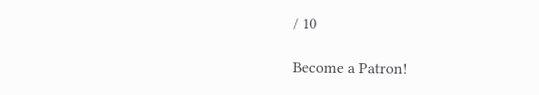/ 10

Become a Patron!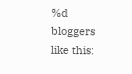%d bloggers like this: